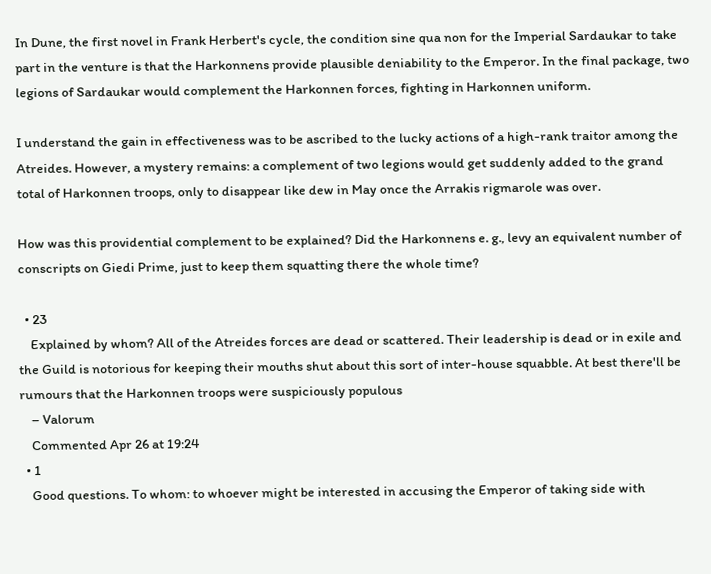In Dune, the first novel in Frank Herbert's cycle, the condition sine qua non for the Imperial Sardaukar to take part in the venture is that the Harkonnens provide plausible deniability to the Emperor. In the final package, two legions of Sardaukar would complement the Harkonnen forces, fighting in Harkonnen uniform.

I understand the gain in effectiveness was to be ascribed to the lucky actions of a high-rank traitor among the Atreides. However, a mystery remains: a complement of two legions would get suddenly added to the grand total of Harkonnen troops, only to disappear like dew in May once the Arrakis rigmarole was over.

How was this providential complement to be explained? Did the Harkonnens e. g., levy an equivalent number of conscripts on Giedi Prime, just to keep them squatting there the whole time?

  • 23
    Explained by whom? All of the Atreides forces are dead or scattered. Their leadership is dead or in exile and the Guild is notorious for keeping their mouths shut about this sort of inter-house squabble. At best there'll be rumours that the Harkonnen troops were suspiciously populous
    – Valorum
    Commented Apr 26 at 19:24
  • 1
    Good questions. To whom: to whoever might be interested in accusing the Emperor of taking side with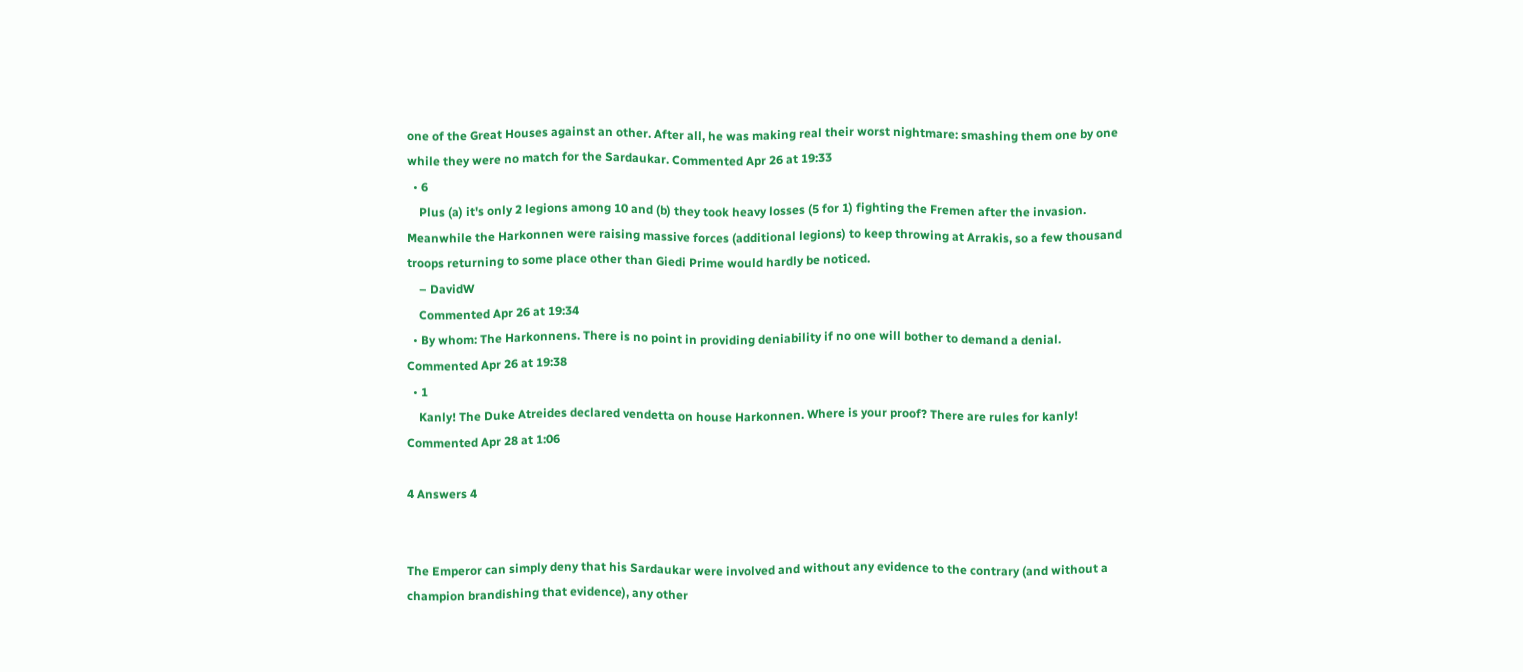one of the Great Houses against an other. After all, he was making real their worst nightmare: smashing them one by one while they were no match for the Sardaukar. Commented Apr 26 at 19:33
  • 6
    Plus (a) it's only 2 legions among 10 and (b) they took heavy losses (5 for 1) fighting the Fremen after the invasion. Meanwhile the Harkonnen were raising massive forces (additional legions) to keep throwing at Arrakis, so a few thousand troops returning to some place other than Giedi Prime would hardly be noticed.
    – DavidW
    Commented Apr 26 at 19:34
  • By whom: The Harkonnens. There is no point in providing deniability if no one will bother to demand a denial. Commented Apr 26 at 19:38
  • 1
    Kanly! The Duke Atreides declared vendetta on house Harkonnen. Where is your proof? There are rules for kanly! Commented Apr 28 at 1:06

4 Answers 4


The Emperor can simply deny that his Sardaukar were involved and without any evidence to the contrary (and without a champion brandishing that evidence), any other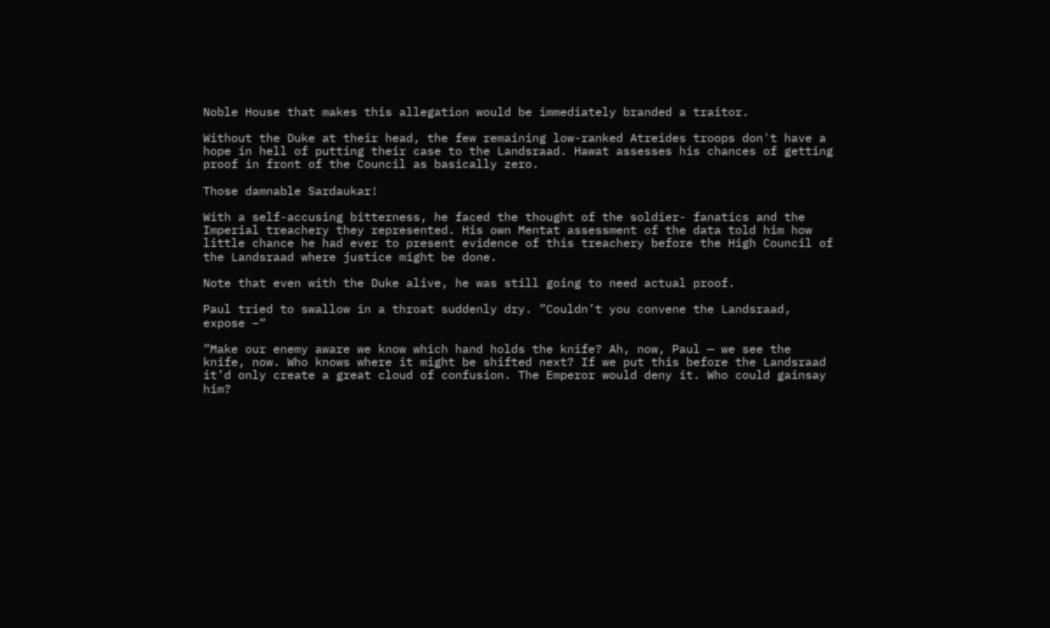Noble House that makes this allegation would be immediately branded a traitor.

Without the Duke at their head, the few remaining low-ranked Atreides troops don't have a hope in hell of putting their case to the Landsraad. Hawat assesses his chances of getting proof in front of the Council as basically zero.

Those damnable Sardaukar!

With a self-accusing bitterness, he faced the thought of the soldier- fanatics and the Imperial treachery they represented. His own Mentat assessment of the data told him how little chance he had ever to present evidence of this treachery before the High Council of the Landsraad where justice might be done.

Note that even with the Duke alive, he was still going to need actual proof.

Paul tried to swallow in a throat suddenly dry. ”Couldn’t you convene the Landsraad, expose –“

”Make our enemy aware we know which hand holds the knife? Ah, now, Paul — we see the knife, now. Who knows where it might be shifted next? If we put this before the Landsraad it’d only create a great cloud of confusion. The Emperor would deny it. Who could gainsay him?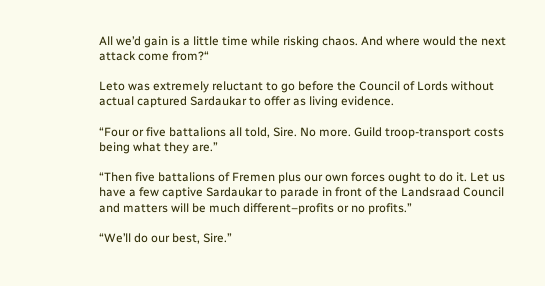All we’d gain is a little time while risking chaos. And where would the next attack come from?“

Leto was extremely reluctant to go before the Council of Lords without actual captured Sardaukar to offer as living evidence.

“Four or five battalions all told, Sire. No more. Guild troop-transport costs being what they are.”

“Then five battalions of Fremen plus our own forces ought to do it. Let us have a few captive Sardaukar to parade in front of the Landsraad Council and matters will be much different–profits or no profits.”

“We’ll do our best, Sire.”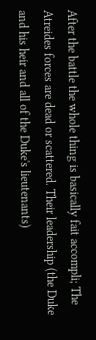After the battle the whole thing is basically fait accompli; The Atreides forces are dead or scattered. Their leadership (the Duke and his heir and all of the Duke's lieutenants)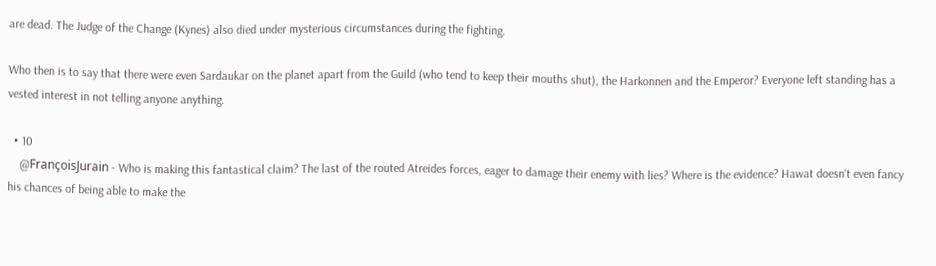are dead. The Judge of the Change (Kynes) also died under mysterious circumstances during the fighting.

Who then is to say that there were even Sardaukar on the planet apart from the Guild (who tend to keep their mouths shut), the Harkonnen and the Emperor? Everyone left standing has a vested interest in not telling anyone anything.

  • 10
    @FrançoisJurain - Who is making this fantastical claim? The last of the routed Atreides forces, eager to damage their enemy with lies? Where is the evidence? Hawat doesn't even fancy his chances of being able to make the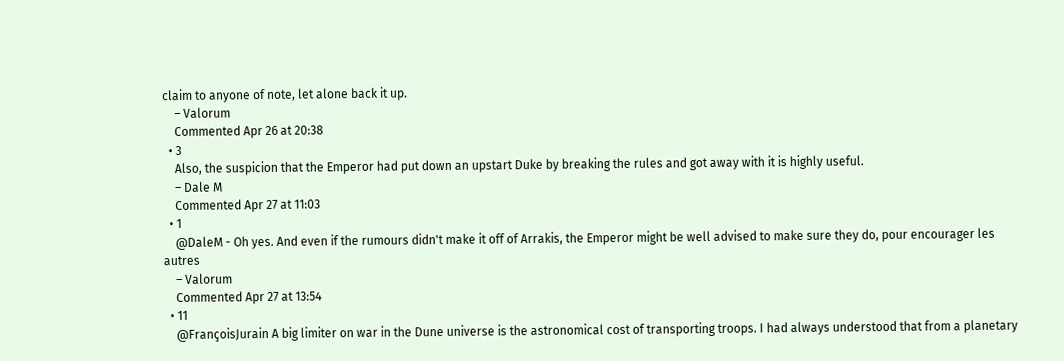claim to anyone of note, let alone back it up.
    – Valorum
    Commented Apr 26 at 20:38
  • 3
    Also, the suspicion that the Emperor had put down an upstart Duke by breaking the rules and got away with it is highly useful.
    – Dale M
    Commented Apr 27 at 11:03
  • 1
    @DaleM - Oh yes. And even if the rumours didn't make it off of Arrakis, the Emperor might be well advised to make sure they do, pour encourager les autres
    – Valorum
    Commented Apr 27 at 13:54
  • 11
    @FrançoisJurain A big limiter on war in the Dune universe is the astronomical cost of transporting troops. I had always understood that from a planetary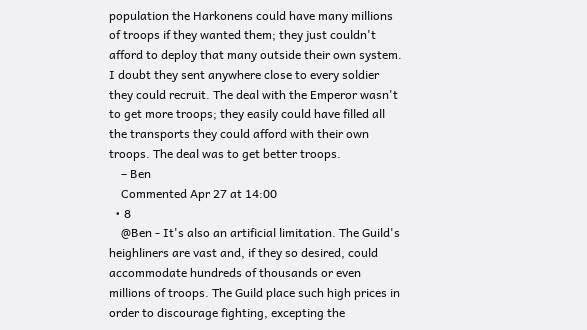population the Harkonens could have many millions of troops if they wanted them; they just couldn't afford to deploy that many outside their own system. I doubt they sent anywhere close to every soldier they could recruit. The deal with the Emperor wasn't to get more troops; they easily could have filled all the transports they could afford with their own troops. The deal was to get better troops.
    – Ben
    Commented Apr 27 at 14:00
  • 8
    @Ben - It's also an artificial limitation. The Guild's heighliners are vast and, if they so desired, could accommodate hundreds of thousands or even millions of troops. The Guild place such high prices in order to discourage fighting, excepting the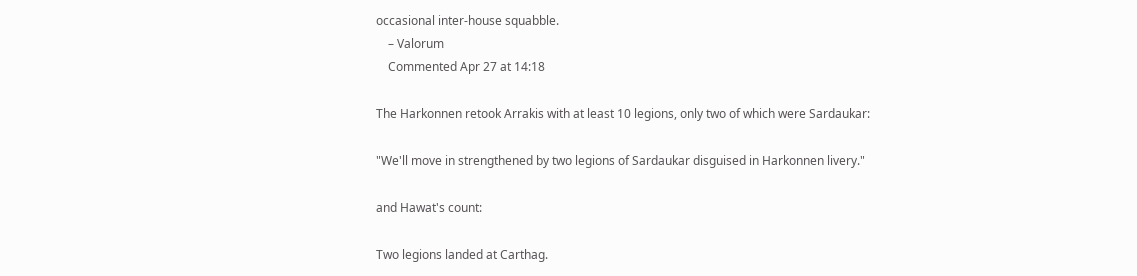occasional inter-house squabble.
    – Valorum
    Commented Apr 27 at 14:18

The Harkonnen retook Arrakis with at least 10 legions, only two of which were Sardaukar:

"We'll move in strengthened by two legions of Sardaukar disguised in Harkonnen livery."

and Hawat's count:

Two legions landed at Carthag.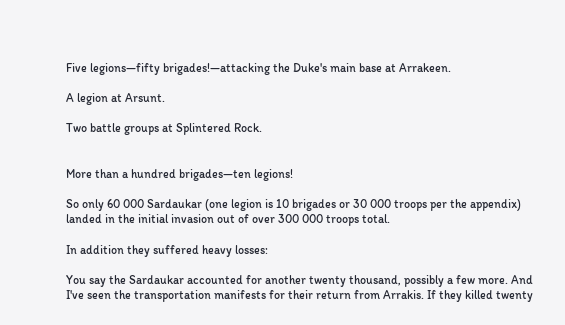Five legions—fifty brigades!—attacking the Duke's main base at Arrakeen.

A legion at Arsunt.

Two battle groups at Splintered Rock.


More than a hundred brigades—ten legions!

So only 60 000 Sardaukar (one legion is 10 brigades or 30 000 troops per the appendix) landed in the initial invasion out of over 300 000 troops total.

In addition they suffered heavy losses:

You say the Sardaukar accounted for another twenty thousand, possibly a few more. And I've seen the transportation manifests for their return from Arrakis. If they killed twenty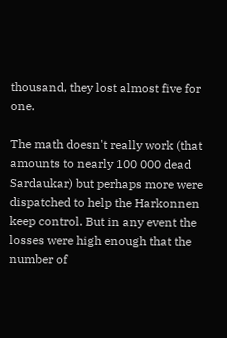thousand, they lost almost five for one.

The math doesn't really work (that amounts to nearly 100 000 dead Sardaukar) but perhaps more were dispatched to help the Harkonnen keep control. But in any event the losses were high enough that the number of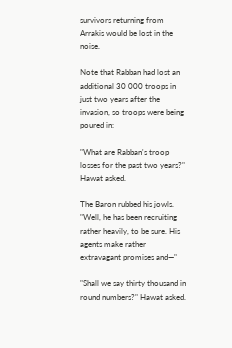survivors returning from Arrakis would be lost in the noise.

Note that Rabban had lost an additional 30 000 troops in just two years after the invasion, so troops were being poured in:

"What are Rabban's troop losses for the past two years?" Hawat asked.

The Baron rubbed his jowls. "Well, he has been recruiting rather heavily, to be sure. His agents make rather extravagant promises and—"

"Shall we say thirty thousand in round numbers?" Hawat asked.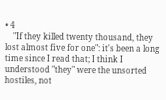• 4
    "If they killed twenty thousand, they lost almost five for one": it's been a long time since I read that; I think I understood "they" were the unsorted hostiles, not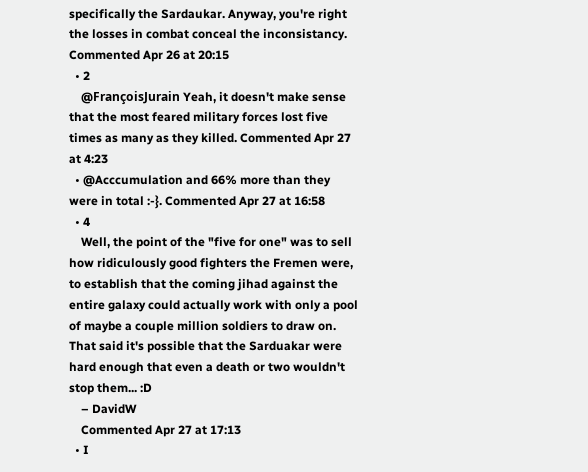specifically the Sardaukar. Anyway, you're right the losses in combat conceal the inconsistancy. Commented Apr 26 at 20:15
  • 2
    @FrançoisJurain Yeah, it doesn't make sense that the most feared military forces lost five times as many as they killed. Commented Apr 27 at 4:23
  • @Acccumulation and 66% more than they were in total :-}. Commented Apr 27 at 16:58
  • 4
    Well, the point of the "five for one" was to sell how ridiculously good fighters the Fremen were, to establish that the coming jihad against the entire galaxy could actually work with only a pool of maybe a couple million soldiers to draw on. That said it's possible that the Sarduakar were hard enough that even a death or two wouldn't stop them... :D
    – DavidW
    Commented Apr 27 at 17:13
  • I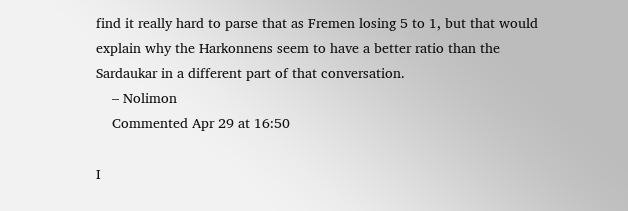find it really hard to parse that as Fremen losing 5 to 1, but that would explain why the Harkonnens seem to have a better ratio than the Sardaukar in a different part of that conversation.
    – Nolimon
    Commented Apr 29 at 16:50

I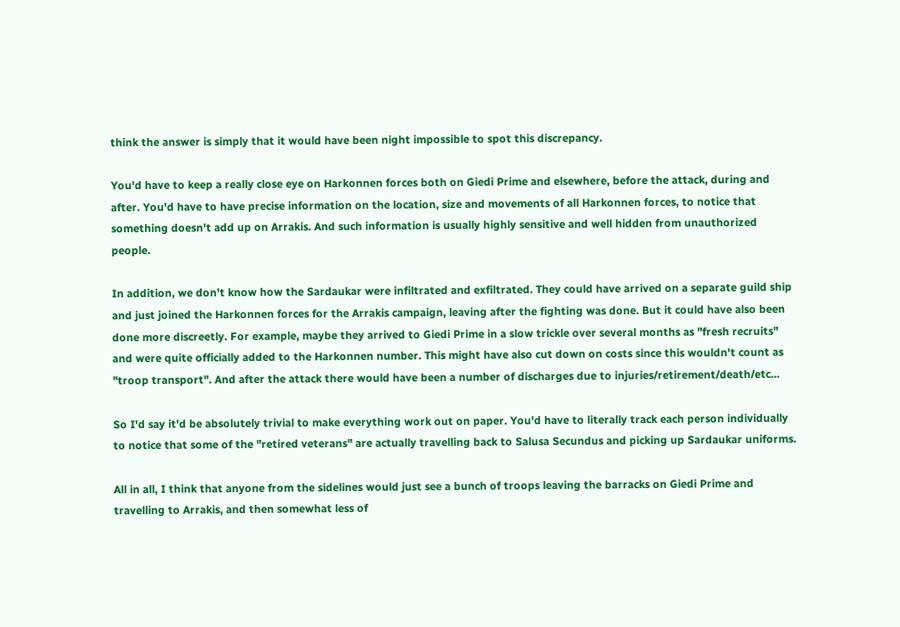think the answer is simply that it would have been night impossible to spot this discrepancy.

You'd have to keep a really close eye on Harkonnen forces both on Giedi Prime and elsewhere, before the attack, during and after. You'd have to have precise information on the location, size and movements of all Harkonnen forces, to notice that something doesn't add up on Arrakis. And such information is usually highly sensitive and well hidden from unauthorized people.

In addition, we don't know how the Sardaukar were infiltrated and exfiltrated. They could have arrived on a separate guild ship and just joined the Harkonnen forces for the Arrakis campaign, leaving after the fighting was done. But it could have also been done more discreetly. For example, maybe they arrived to Giedi Prime in a slow trickle over several months as "fresh recruits" and were quite officially added to the Harkonnen number. This might have also cut down on costs since this wouldn't count as "troop transport". And after the attack there would have been a number of discharges due to injuries/retirement/death/etc...

So I'd say it'd be absolutely trivial to make everything work out on paper. You'd have to literally track each person individually to notice that some of the "retired veterans" are actually travelling back to Salusa Secundus and picking up Sardaukar uniforms.

All in all, I think that anyone from the sidelines would just see a bunch of troops leaving the barracks on Giedi Prime and travelling to Arrakis, and then somewhat less of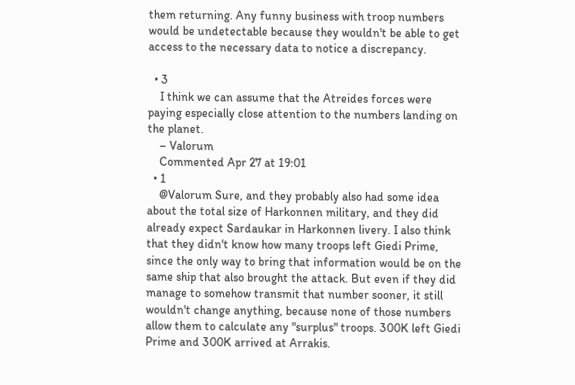them returning. Any funny business with troop numbers would be undetectable because they wouldn't be able to get access to the necessary data to notice a discrepancy.

  • 3
    I think we can assume that the Atreides forces were paying especially close attention to the numbers landing on the planet.
    – Valorum
    Commented Apr 27 at 19:01
  • 1
    @Valorum Sure, and they probably also had some idea about the total size of Harkonnen military, and they did already expect Sardaukar in Harkonnen livery. I also think that they didn't know how many troops left Giedi Prime, since the only way to bring that information would be on the same ship that also brought the attack. But even if they did manage to somehow transmit that number sooner, it still wouldn't change anything, because none of those numbers allow them to calculate any "surplus" troops. 300K left Giedi Prime and 300K arrived at Arrakis.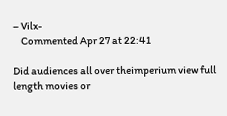– Vilx-
    Commented Apr 27 at 22:41

Did audiences all over theimperium view full length movies or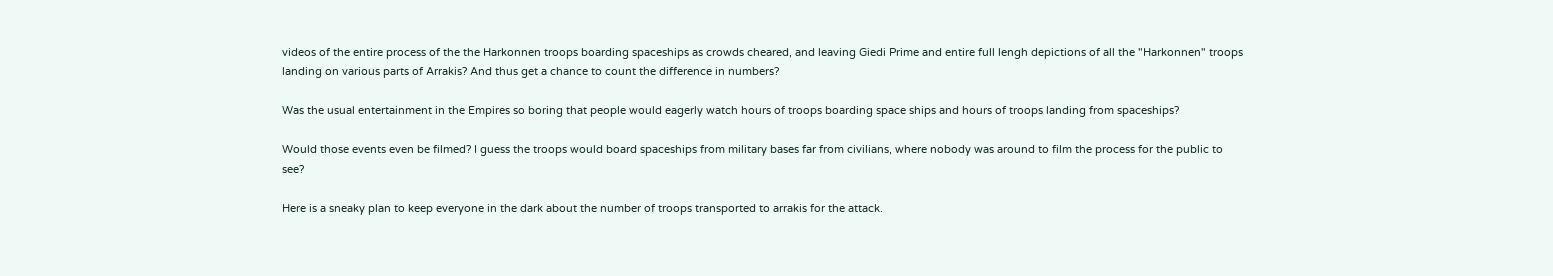videos of the entire process of the the Harkonnen troops boarding spaceships as crowds cheared, and leaving Giedi Prime and entire full lengh depictions of all the "Harkonnen" troops landing on various parts of Arrakis? And thus get a chance to count the difference in numbers?

Was the usual entertainment in the Empires so boring that people would eagerly watch hours of troops boarding space ships and hours of troops landing from spaceships?

Would those events even be filmed? I guess the troops would board spaceships from military bases far from civilians, where nobody was around to film the process for the public to see?

Here is a sneaky plan to keep everyone in the dark about the number of troops transported to arrakis for the attack.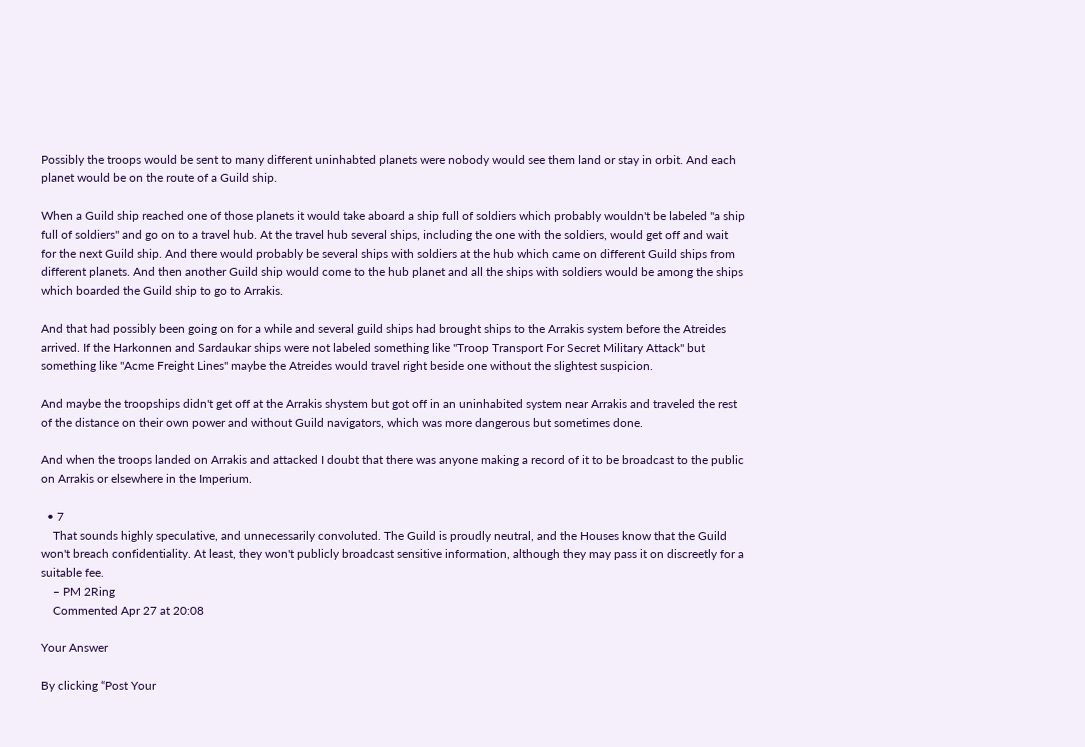Possibly the troops would be sent to many different uninhabted planets were nobody would see them land or stay in orbit. And each planet would be on the route of a Guild ship.

When a Guild ship reached one of those planets it would take aboard a ship full of soldiers which probably wouldn't be labeled "a ship full of soldiers" and go on to a travel hub. At the travel hub several ships, including the one with the soldiers, would get off and wait for the next Guild ship. And there would probably be several ships with soldiers at the hub which came on different Guild ships from different planets. And then another Guild ship would come to the hub planet and all the ships with soldiers would be among the ships which boarded the Guild ship to go to Arrakis.

And that had possibly been going on for a while and several guild ships had brought ships to the Arrakis system before the Atreides arrived. If the Harkonnen and Sardaukar ships were not labeled something like "Troop Transport For Secret Military Attack" but something like "Acme Freight Lines" maybe the Atreides would travel right beside one without the slightest suspicion.

And maybe the troopships didn't get off at the Arrakis shystem but got off in an uninhabited system near Arrakis and traveled the rest of the distance on their own power and without Guild navigators, which was more dangerous but sometimes done.

And when the troops landed on Arrakis and attacked I doubt that there was anyone making a record of it to be broadcast to the public on Arrakis or elsewhere in the Imperium.

  • 7
    That sounds highly speculative, and unnecessarily convoluted. The Guild is proudly neutral, and the Houses know that the Guild won't breach confidentiality. At least, they won't publicly broadcast sensitive information, although they may pass it on discreetly for a suitable fee.
    – PM 2Ring
    Commented Apr 27 at 20:08

Your Answer

By clicking “Post Your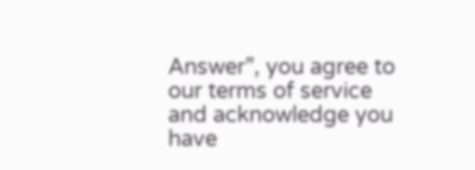Answer”, you agree to our terms of service and acknowledge you have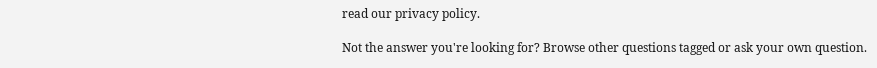read our privacy policy.

Not the answer you're looking for? Browse other questions tagged or ask your own question.